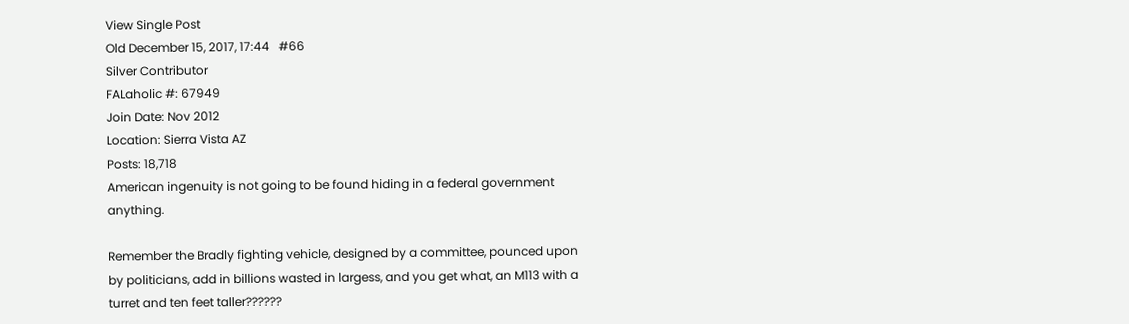View Single Post
Old December 15, 2017, 17:44   #66
Silver Contributor
FALaholic #: 67949
Join Date: Nov 2012
Location: Sierra Vista AZ
Posts: 18,718
American ingenuity is not going to be found hiding in a federal government anything.

Remember the Bradly fighting vehicle, designed by a committee, pounced upon by politicians, add in billions wasted in largess, and you get what, an M113 with a turret and ten feet taller??????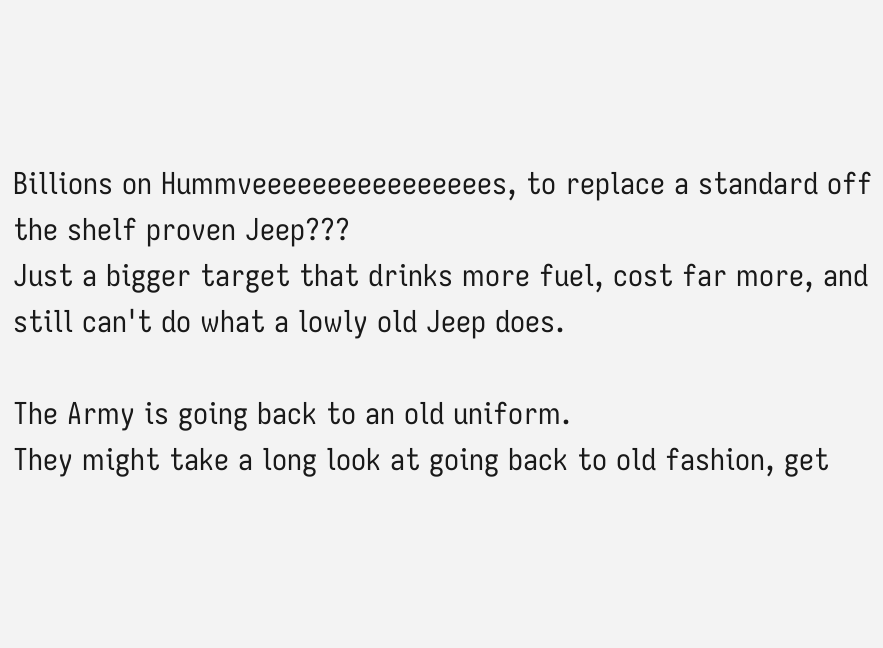Billions on Hummveeeeeeeeeeeeeeees, to replace a standard off the shelf proven Jeep???
Just a bigger target that drinks more fuel, cost far more, and still can't do what a lowly old Jeep does.

The Army is going back to an old uniform.
They might take a long look at going back to old fashion, get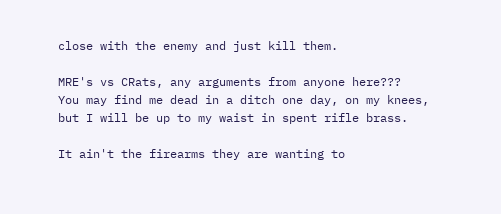close with the enemy and just kill them.

MRE's vs CRats, any arguments from anyone here???
You may find me dead in a ditch one day, on my knees, but I will be up to my waist in spent rifle brass.

It ain't the firearms they are wanting to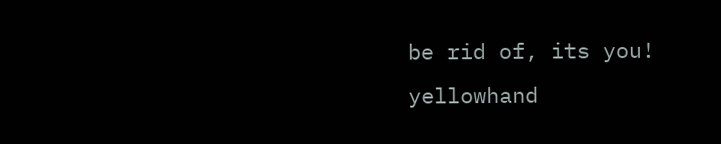be rid of, its you!
yellowhand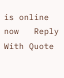is online now   Reply With Quote